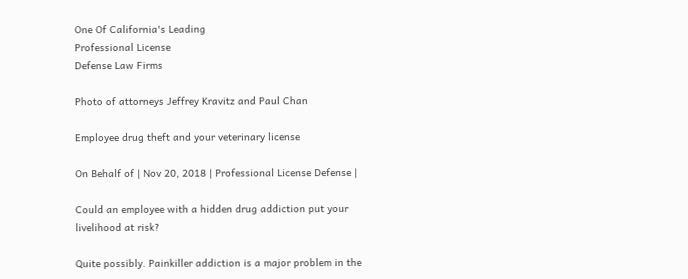One Of California's Leading
Professional License
Defense Law Firms

Photo of attorneys Jeffrey Kravitz and Paul Chan

Employee drug theft and your veterinary license

On Behalf of | Nov 20, 2018 | Professional License Defense |

Could an employee with a hidden drug addiction put your livelihood at risk?

Quite possibly. Painkiller addiction is a major problem in the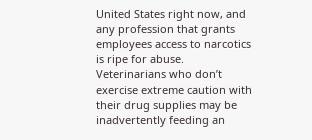United States right now, and any profession that grants employees access to narcotics is ripe for abuse. Veterinarians who don’t exercise extreme caution with their drug supplies may be inadvertently feeding an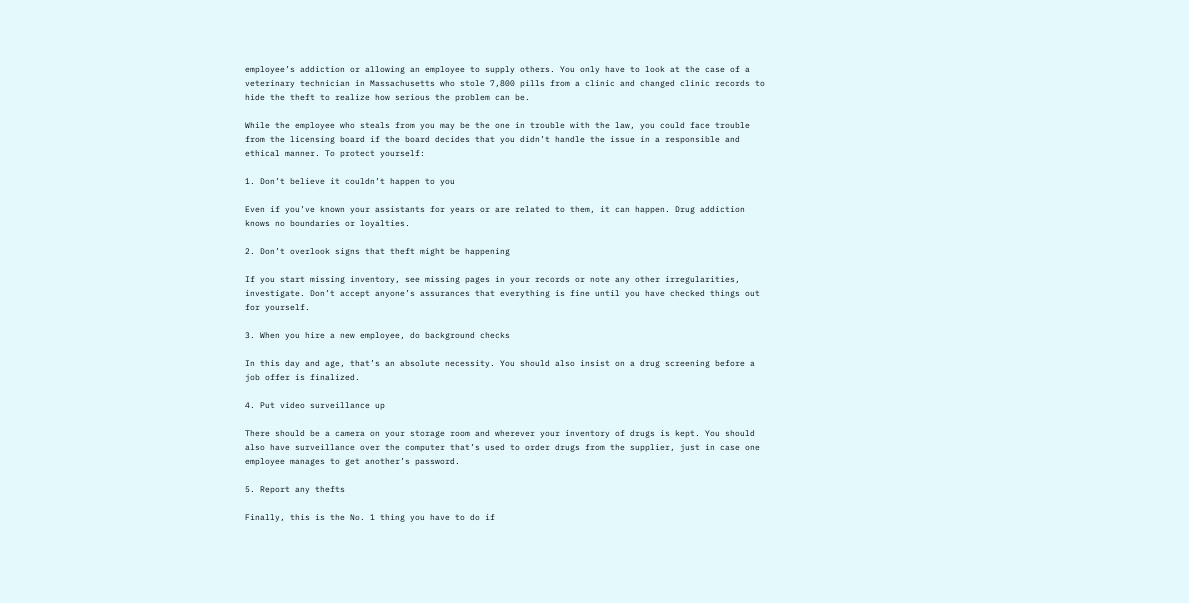employee’s addiction or allowing an employee to supply others. You only have to look at the case of a veterinary technician in Massachusetts who stole 7,800 pills from a clinic and changed clinic records to hide the theft to realize how serious the problem can be.

While the employee who steals from you may be the one in trouble with the law, you could face trouble from the licensing board if the board decides that you didn’t handle the issue in a responsible and ethical manner. To protect yourself:

1. Don’t believe it couldn’t happen to you

Even if you’ve known your assistants for years or are related to them, it can happen. Drug addiction knows no boundaries or loyalties.

2. Don’t overlook signs that theft might be happening

If you start missing inventory, see missing pages in your records or note any other irregularities, investigate. Don’t accept anyone’s assurances that everything is fine until you have checked things out for yourself.

3. When you hire a new employee, do background checks

In this day and age, that’s an absolute necessity. You should also insist on a drug screening before a job offer is finalized.

4. Put video surveillance up

There should be a camera on your storage room and wherever your inventory of drugs is kept. You should also have surveillance over the computer that’s used to order drugs from the supplier, just in case one employee manages to get another’s password.

5. Report any thefts

Finally, this is the No. 1 thing you have to do if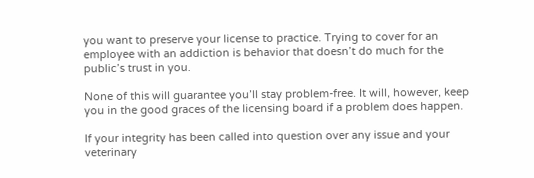you want to preserve your license to practice. Trying to cover for an employee with an addiction is behavior that doesn’t do much for the public’s trust in you.

None of this will guarantee you’ll stay problem-free. It will, however, keep you in the good graces of the licensing board if a problem does happen.

If your integrity has been called into question over any issue and your veterinary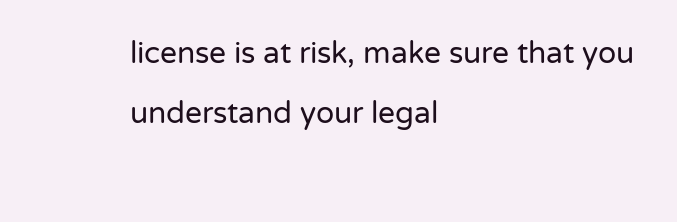license is at risk, make sure that you understand your legal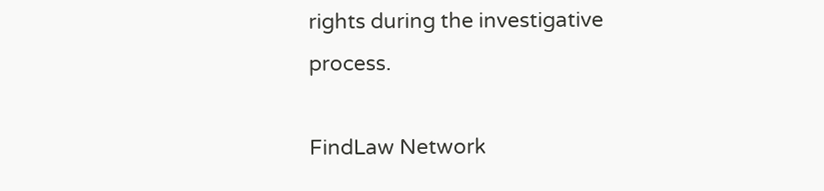rights during the investigative process.

FindLaw Network